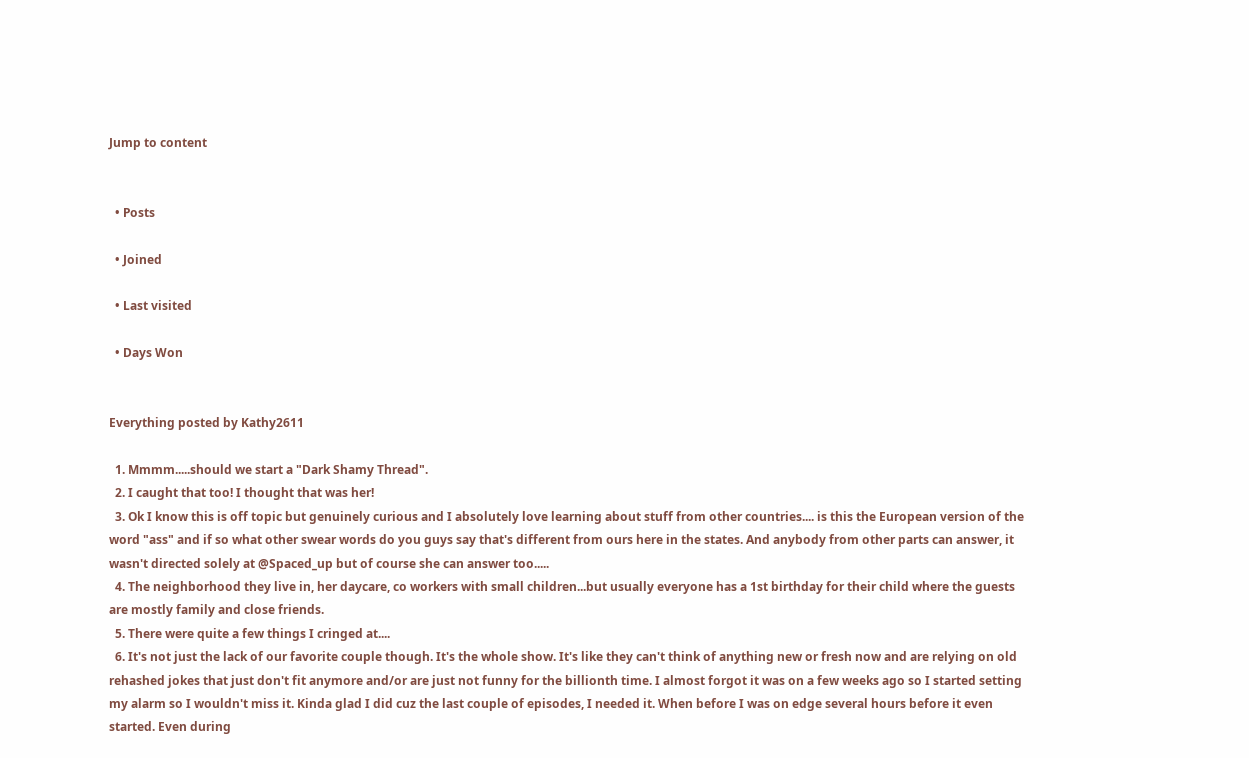Jump to content


  • Posts

  • Joined

  • Last visited

  • Days Won


Everything posted by Kathy2611

  1. Mmmm.....should we start a "Dark Shamy Thread".
  2. I caught that too! I thought that was her!
  3. Ok I know this is off topic but genuinely curious and I absolutely love learning about stuff from other countries.... is this the European version of the word "ass" and if so what other swear words do you guys say that's different from ours here in the states. And anybody from other parts can answer, it wasn't directed solely at @Spaced_up but of course she can answer too.....
  4. The neighborhood they live in, her daycare, co workers with small children...but usually everyone has a 1st birthday for their child where the guests are mostly family and close friends.
  5. There were quite a few things I cringed at....
  6. It's not just the lack of our favorite couple though. It's the whole show. It's like they can't think of anything new or fresh now and are relying on old rehashed jokes that just don't fit anymore and/or are just not funny for the billionth time. I almost forgot it was on a few weeks ago so I started setting my alarm so I wouldn't miss it. Kinda glad I did cuz the last couple of episodes, I needed it. When before I was on edge several hours before it even started. Even during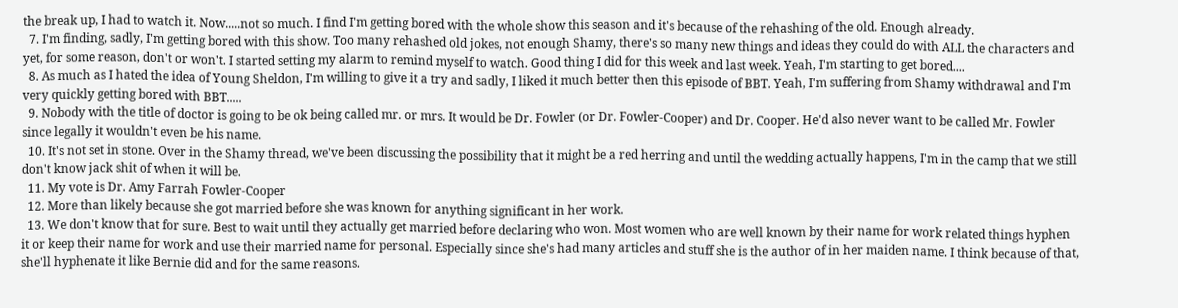the break up, I had to watch it. Now.....not so much. I find I'm getting bored with the whole show this season and it's because of the rehashing of the old. Enough already.
  7. I'm finding, sadly, I'm getting bored with this show. Too many rehashed old jokes, not enough Shamy, there's so many new things and ideas they could do with ALL the characters and yet, for some reason, don't or won't. I started setting my alarm to remind myself to watch. Good thing I did for this week and last week. Yeah, I'm starting to get bored....
  8. As much as I hated the idea of Young Sheldon, I'm willing to give it a try and sadly, I liked it much better then this episode of BBT. Yeah, I'm suffering from Shamy withdrawal and I'm very quickly getting bored with BBT.....
  9. Nobody with the title of doctor is going to be ok being called mr. or mrs. It would be Dr. Fowler (or Dr. Fowler-Cooper) and Dr. Cooper. He'd also never want to be called Mr. Fowler since legally it wouldn't even be his name.
  10. It's not set in stone. Over in the Shamy thread, we've been discussing the possibility that it might be a red herring and until the wedding actually happens, I'm in the camp that we still don't know jack shit of when it will be.
  11. My vote is Dr. Amy Farrah Fowler-Cooper
  12. More than likely because she got married before she was known for anything significant in her work.
  13. We don't know that for sure. Best to wait until they actually get married before declaring who won. Most women who are well known by their name for work related things hyphen it or keep their name for work and use their married name for personal. Especially since she's had many articles and stuff she is the author of in her maiden name. I think because of that, she'll hyphenate it like Bernie did and for the same reasons.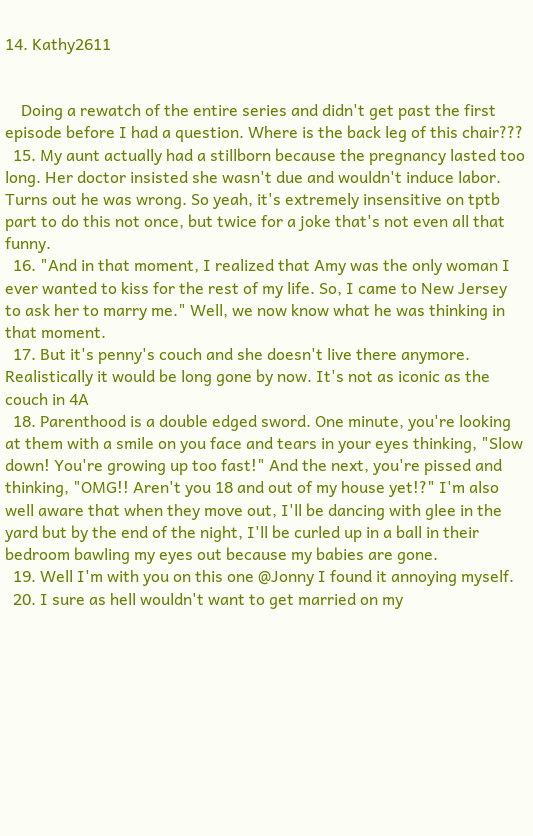14. Kathy2611


    Doing a rewatch of the entire series and didn't get past the first episode before I had a question. Where is the back leg of this chair???
  15. My aunt actually had a stillborn because the pregnancy lasted too long. Her doctor insisted she wasn't due and wouldn't induce labor. Turns out he was wrong. So yeah, it's extremely insensitive on tptb part to do this not once, but twice for a joke that's not even all that funny.
  16. "And in that moment, I realized that Amy was the only woman I ever wanted to kiss for the rest of my life. So, I came to New Jersey to ask her to marry me." Well, we now know what he was thinking in that moment.
  17. But it's penny's couch and she doesn't live there anymore. Realistically it would be long gone by now. It's not as iconic as the couch in 4A
  18. Parenthood is a double edged sword. One minute, you're looking at them with a smile on you face and tears in your eyes thinking, "Slow down! You're growing up too fast!" And the next, you're pissed and thinking, "OMG!! Aren't you 18 and out of my house yet!?" I'm also well aware that when they move out, I'll be dancing with glee in the yard but by the end of the night, I'll be curled up in a ball in their bedroom bawling my eyes out because my babies are gone.
  19. Well I'm with you on this one @Jonny I found it annoying myself.
  20. I sure as hell wouldn't want to get married on my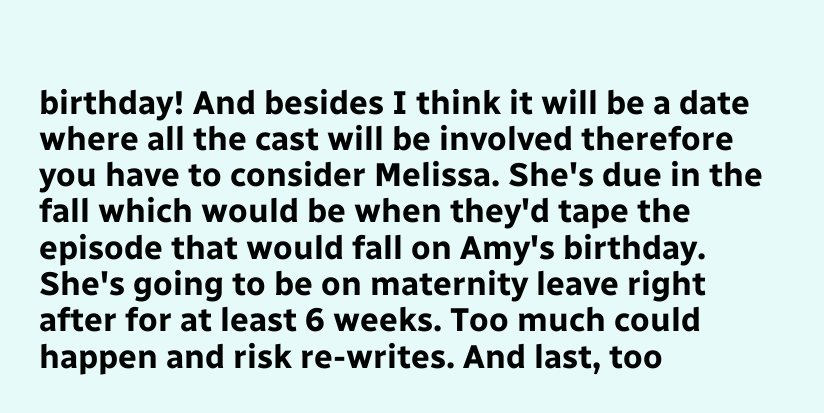birthday! And besides I think it will be a date where all the cast will be involved therefore you have to consider Melissa. She's due in the fall which would be when they'd tape the episode that would fall on Amy's birthday. She's going to be on maternity leave right after for at least 6 weeks. Too much could happen and risk re-writes. And last, too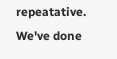repeatative. We've done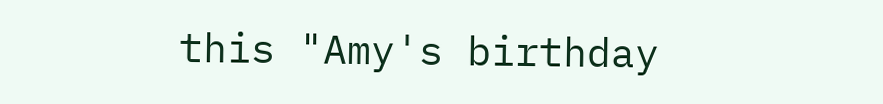this "Amy's birthday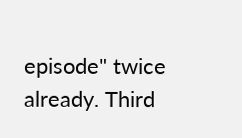episode" twice already. Third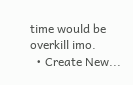time would be overkill imo.
  • Create New...